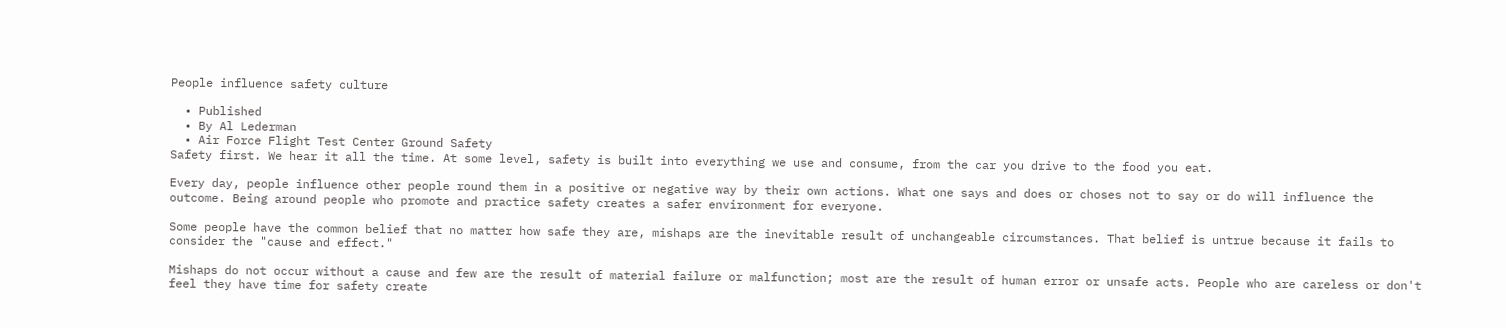People influence safety culture

  • Published
  • By Al Lederman
  • Air Force Flight Test Center Ground Safety
Safety first. We hear it all the time. At some level, safety is built into everything we use and consume, from the car you drive to the food you eat.

Every day, people influence other people round them in a positive or negative way by their own actions. What one says and does or choses not to say or do will influence the outcome. Being around people who promote and practice safety creates a safer environment for everyone.

Some people have the common belief that no matter how safe they are, mishaps are the inevitable result of unchangeable circumstances. That belief is untrue because it fails to consider the "cause and effect."

Mishaps do not occur without a cause and few are the result of material failure or malfunction; most are the result of human error or unsafe acts. People who are careless or don't feel they have time for safety create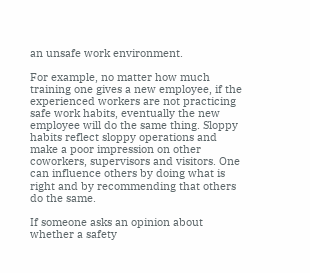an unsafe work environment.

For example, no matter how much training one gives a new employee, if the experienced workers are not practicing safe work habits, eventually the new employee will do the same thing. Sloppy habits reflect sloppy operations and make a poor impression on other coworkers, supervisors and visitors. One can influence others by doing what is right and by recommending that others do the same.

If someone asks an opinion about whether a safety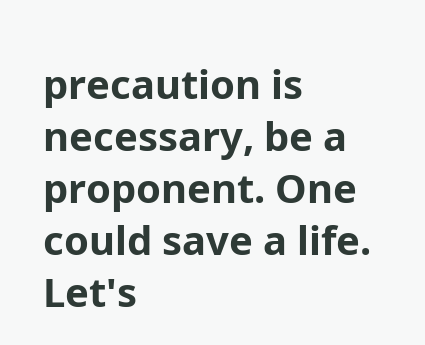precaution is necessary, be a proponent. One could save a life. Let's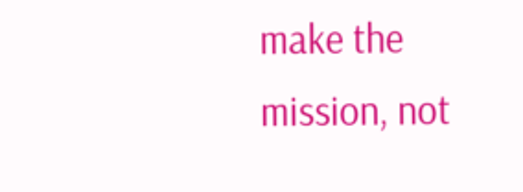make the mission, not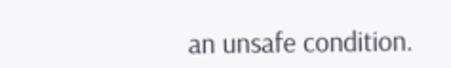an unsafe condition.